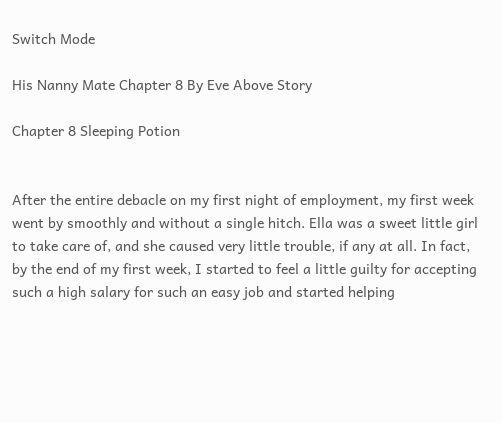Switch Mode

His Nanny Mate Chapter 8 By Eve Above Story

Chapter 8 Sleeping Potion


After the entire debacle on my first night of employment, my first week went by smoothly and without a single hitch. Ella was a sweet little girl to take care of, and she caused very little trouble, if any at all. In fact, by the end of my first week, I started to feel a little guilty for accepting such a high salary for such an easy job and started helping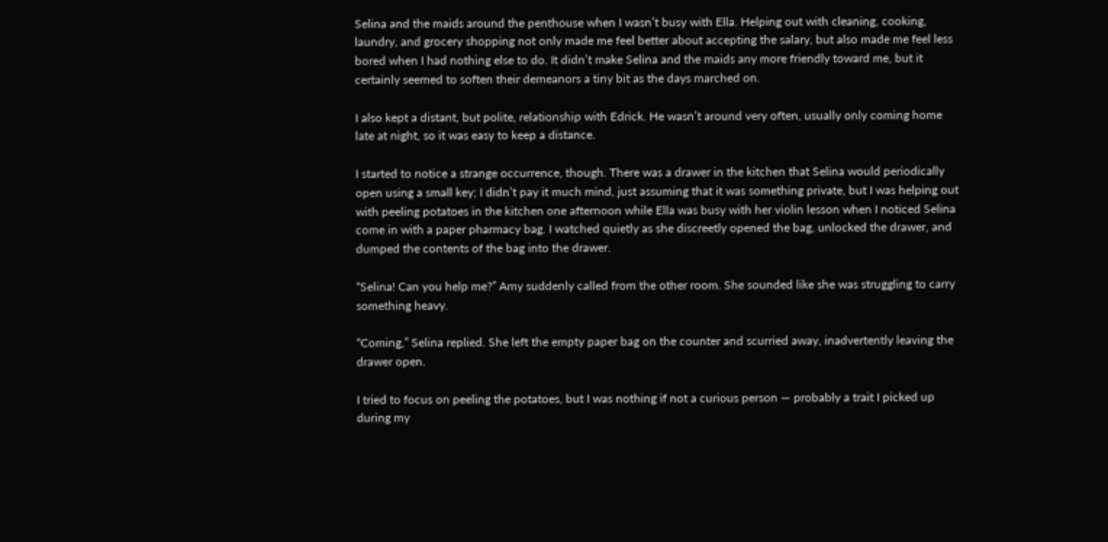Selina and the maids around the penthouse when I wasn’t busy with Ella. Helping out with cleaning, cooking, laundry, and grocery shopping not only made me feel better about accepting the salary, but also made me feel less bored when I had nothing else to do. It didn’t make Selina and the maids any more friendly toward me, but it certainly seemed to soften their demeanors a tiny bit as the days marched on.

I also kept a distant, but polite, relationship with Edrick. He wasn’t around very often, usually only coming home late at night, so it was easy to keep a distance.

I started to notice a strange occurrence, though. There was a drawer in the kitchen that Selina would periodically open using a small key; I didn’t pay it much mind, just assuming that it was something private, but I was helping out with peeling potatoes in the kitchen one afternoon while Ella was busy with her violin lesson when I noticed Selina come in with a paper pharmacy bag. I watched quietly as she discreetly opened the bag, unlocked the drawer, and dumped the contents of the bag into the drawer.

“Selina! Can you help me?” Amy suddenly called from the other room. She sounded like she was struggling to carry something heavy.

“Coming,” Selina replied. She left the empty paper bag on the counter and scurried away, inadvertently leaving the drawer open.

I tried to focus on peeling the potatoes, but I was nothing if not a curious person — probably a trait I picked up during my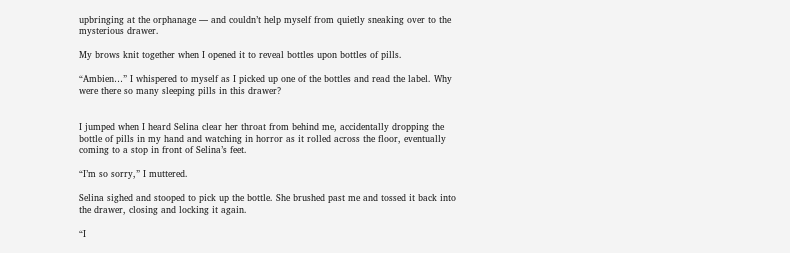upbringing at the orphanage — and couldn’t help myself from quietly sneaking over to the mysterious drawer.

My brows knit together when I opened it to reveal bottles upon bottles of pills.

“Ambien…” I whispered to myself as I picked up one of the bottles and read the label. Why were there so many sleeping pills in this drawer?


I jumped when I heard Selina clear her throat from behind me, accidentally dropping the bottle of pills in my hand and watching in horror as it rolled across the floor, eventually coming to a stop in front of Selina’s feet.

“I’m so sorry,” I muttered.

Selina sighed and stooped to pick up the bottle. She brushed past me and tossed it back into the drawer, closing and locking it again.

“I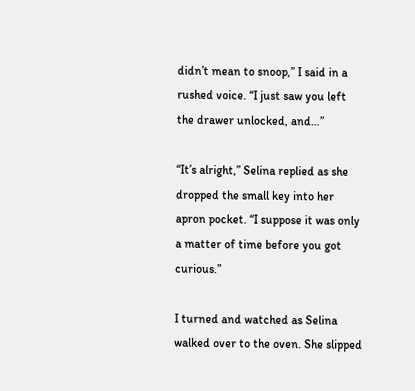didn’t mean to snoop,” I said in a rushed voice. “I just saw you left the drawer unlocked, and…”

“It’s alright,” Selina replied as she dropped the small key into her apron pocket. “I suppose it was only a matter of time before you got curious.”

I turned and watched as Selina walked over to the oven. She slipped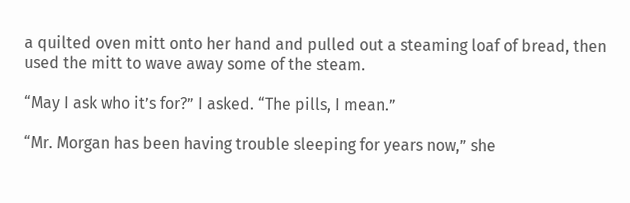a quilted oven mitt onto her hand and pulled out a steaming loaf of bread, then used the mitt to wave away some of the steam.

“May I ask who it’s for?” I asked. “The pills, I mean.”

“Mr. Morgan has been having trouble sleeping for years now,” she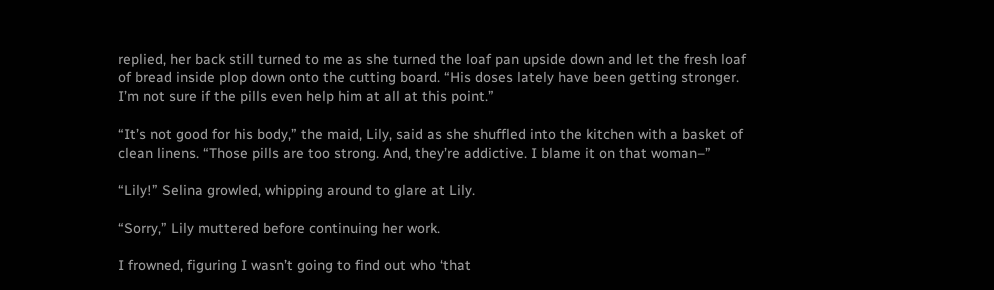replied, her back still turned to me as she turned the loaf pan upside down and let the fresh loaf of bread inside plop down onto the cutting board. “His doses lately have been getting stronger. I’m not sure if the pills even help him at all at this point.”

“It’s not good for his body,” the maid, Lily, said as she shuffled into the kitchen with a basket of clean linens. “Those pills are too strong. And, they’re addictive. I blame it on that woman–”

“Lily!” Selina growled, whipping around to glare at Lily.

“Sorry,” Lily muttered before continuing her work.

I frowned, figuring I wasn’t going to find out who ‘that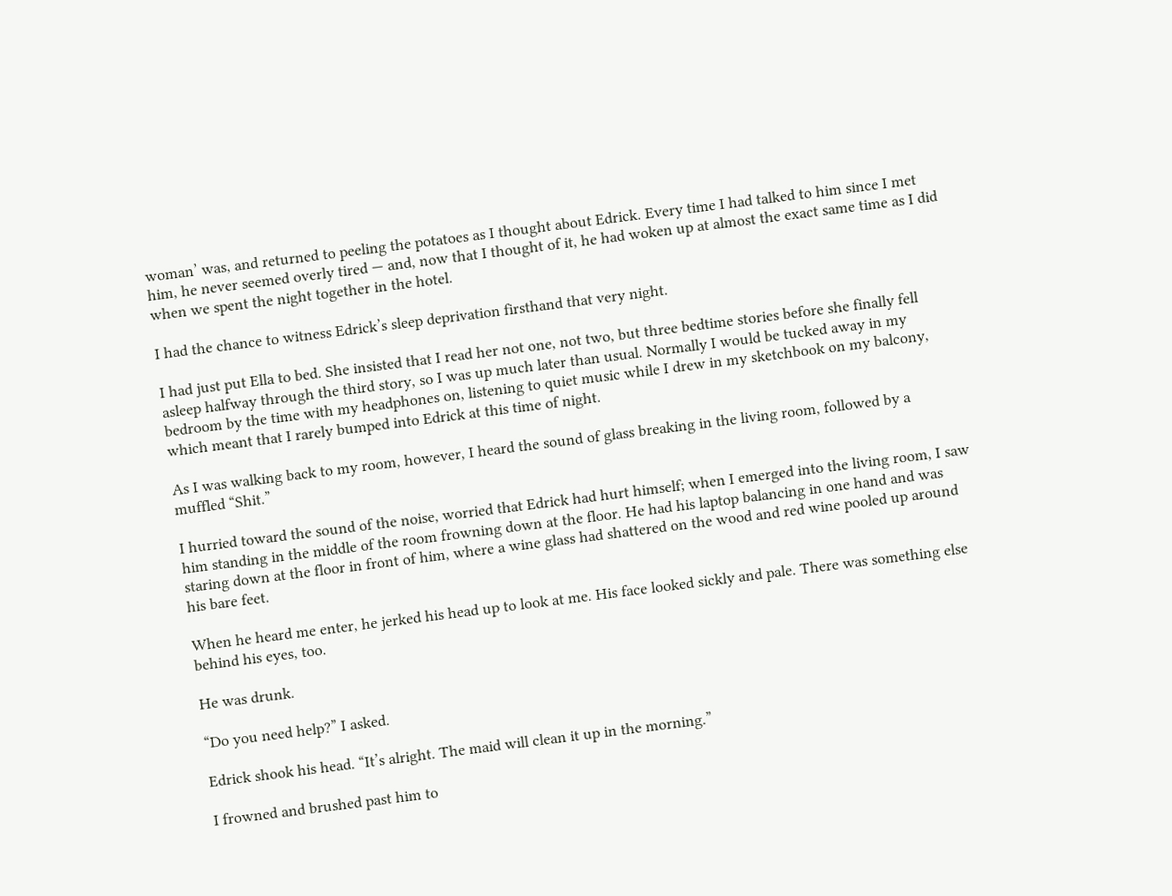woman’ was, and returned to peeling the potatoes as I thought about Edrick. Every time I had talked to him since I met him, he never seemed overly tired — and, now that I thought of it, he had woken up at almost the exact same time as I did when we spent the night together in the hotel.

I had the chance to witness Edrick’s sleep deprivation firsthand that very night.

I had just put Ella to bed. She insisted that I read her not one, not two, but three bedtime stories before she finally fell asleep halfway through the third story, so I was up much later than usual. Normally I would be tucked away in my bedroom by the time with my headphones on, listening to quiet music while I drew in my sketchbook on my balcony, which meant that I rarely bumped into Edrick at this time of night.

As I was walking back to my room, however, I heard the sound of glass breaking in the living room, followed by a muffled “Shit.”

I hurried toward the sound of the noise, worried that Edrick had hurt himself; when I emerged into the living room, I saw him standing in the middle of the room frowning down at the floor. He had his laptop balancing in one hand and was staring down at the floor in front of him, where a wine glass had shattered on the wood and red wine pooled up around his bare feet.

When he heard me enter, he jerked his head up to look at me. His face looked sickly and pale. There was something else behind his eyes, too.

He was drunk.

“Do you need help?” I asked.

Edrick shook his head. “It’s alright. The maid will clean it up in the morning.”

I frowned and brushed past him to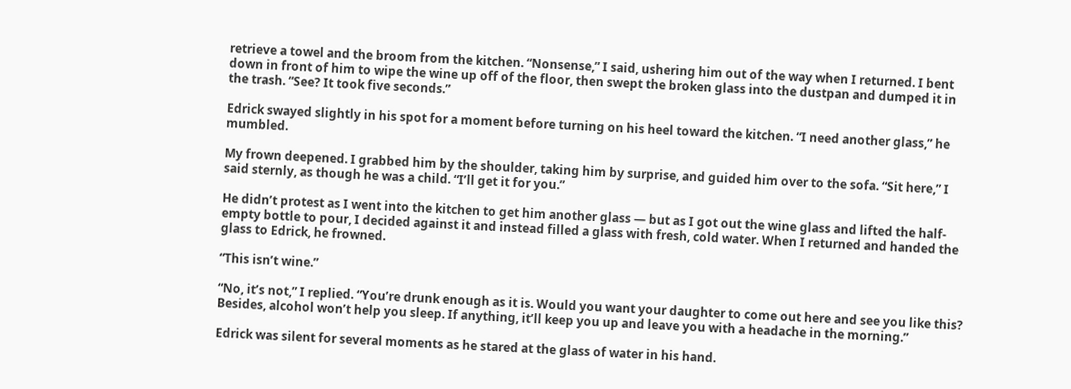retrieve a towel and the broom from the kitchen. “Nonsense,” I said, ushering him out of the way when I returned. I bent down in front of him to wipe the wine up off of the floor, then swept the broken glass into the dustpan and dumped it in the trash. “See? It took five seconds.”

Edrick swayed slightly in his spot for a moment before turning on his heel toward the kitchen. “I need another glass,” he mumbled.

My frown deepened. I grabbed him by the shoulder, taking him by surprise, and guided him over to the sofa. “Sit here,” I said sternly, as though he was a child. “I’ll get it for you.”

He didn’t protest as I went into the kitchen to get him another glass — but as I got out the wine glass and lifted the half-empty bottle to pour, I decided against it and instead filled a glass with fresh, cold water. When I returned and handed the glass to Edrick, he frowned.

“This isn’t wine.”

“No, it’s not,” I replied. “You’re drunk enough as it is. Would you want your daughter to come out here and see you like this? Besides, alcohol won’t help you sleep. If anything, it’ll keep you up and leave you with a headache in the morning.”

Edrick was silent for several moments as he stared at the glass of water in his hand.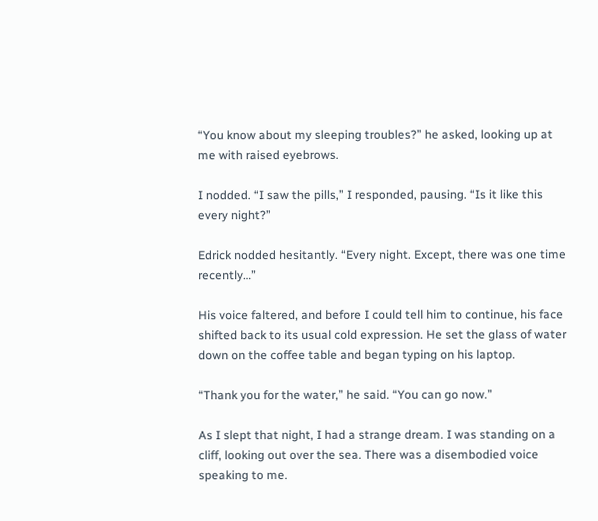“You know about my sleeping troubles?” he asked, looking up at me with raised eyebrows.

I nodded. “I saw the pills,” I responded, pausing. “Is it like this every night?”

Edrick nodded hesitantly. “Every night. Except, there was one time recently…”

His voice faltered, and before I could tell him to continue, his face shifted back to its usual cold expression. He set the glass of water down on the coffee table and began typing on his laptop.

“Thank you for the water,” he said. “You can go now.”

As I slept that night, I had a strange dream. I was standing on a cliff, looking out over the sea. There was a disembodied voice speaking to me.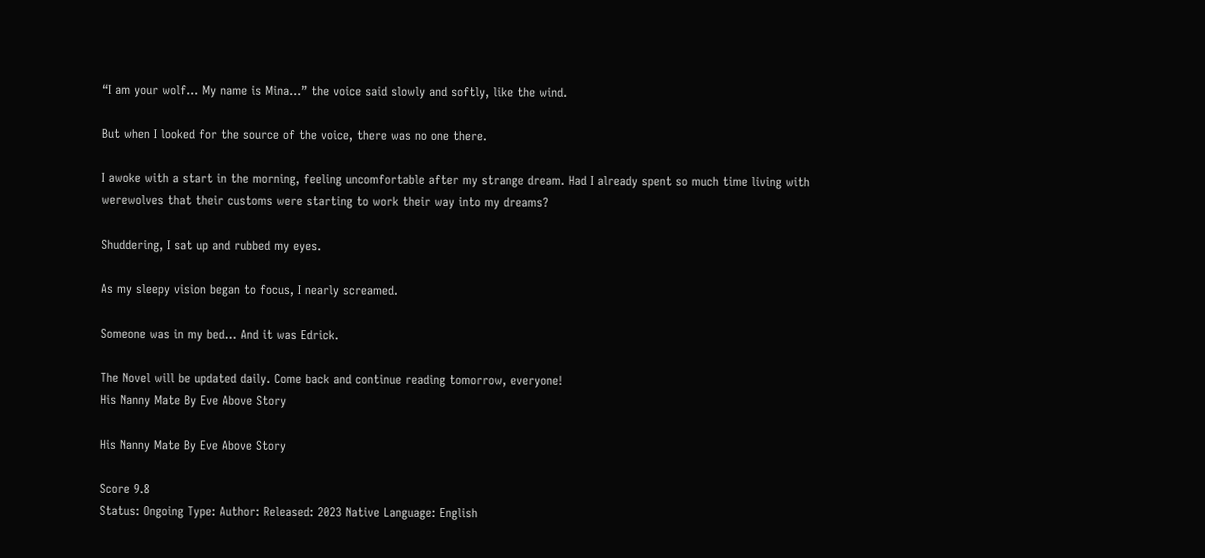“I am your wolf… My name is Mina…” the voice said slowly and softly, like the wind.

But when I looked for the source of the voice, there was no one there.

I awoke with a start in the morning, feeling uncomfortable after my strange dream. Had I already spent so much time living with werewolves that their customs were starting to work their way into my dreams?

Shuddering, I sat up and rubbed my eyes.

As my sleepy vision began to focus, I nearly screamed.

Someone was in my bed… And it was Edrick.

The Novel will be updated daily. Come back and continue reading tomorrow, everyone!
His Nanny Mate By Eve Above Story

His Nanny Mate By Eve Above Story

Score 9.8
Status: Ongoing Type: Author: Released: 2023 Native Language: English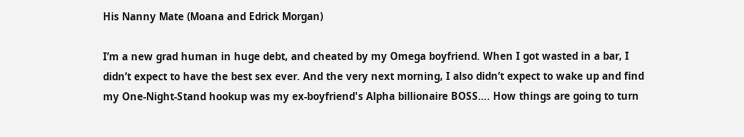His Nanny Mate (Moana and Edrick Morgan)

I’m a new grad human in huge debt, and cheated by my Omega boyfriend. When I got wasted in a bar, I didn’t expect to have the best sex ever. And the very next morning, I also didn’t expect to wake up and find my One-Night-Stand hookup was my ex-boyfriend's Alpha billionaire BOSS…. How things are going to turn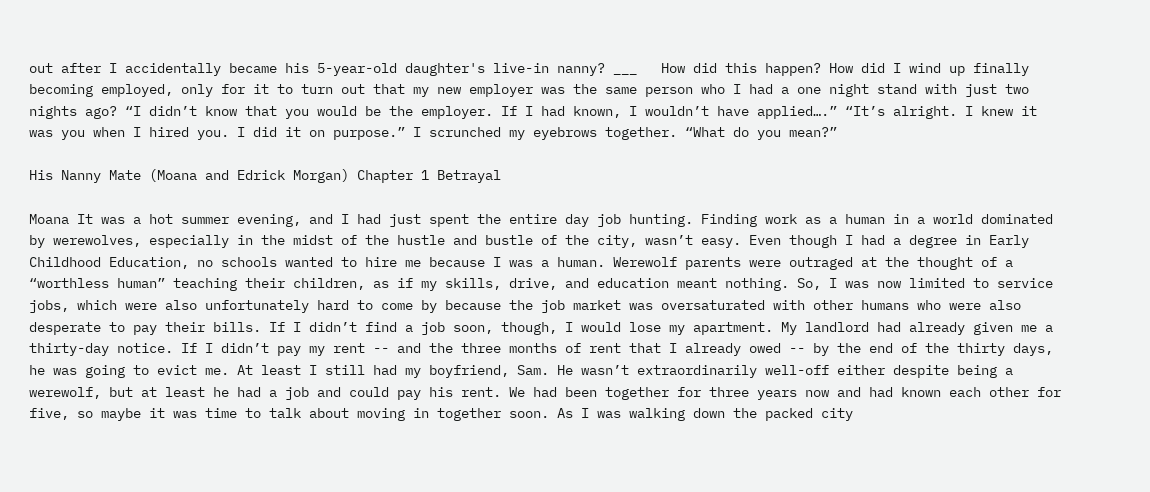out after I accidentally became his 5-year-old daughter's live-in nanny? ___   How did this happen? How did I wind up finally becoming employed, only for it to turn out that my new employer was the same person who I had a one night stand with just two nights ago? “I didn’t know that you would be the employer. If I had known, I wouldn’t have applied….” “It’s alright. I knew it was you when I hired you. I did it on purpose.” I scrunched my eyebrows together. “What do you mean?”

His Nanny Mate (Moana and Edrick Morgan) Chapter 1 Betrayal

Moana It was a hot summer evening, and I had just spent the entire day job hunting. Finding work as a human in a world dominated by werewolves, especially in the midst of the hustle and bustle of the city, wasn’t easy. Even though I had a degree in Early Childhood Education, no schools wanted to hire me because I was a human. Werewolf parents were outraged at the thought of a “worthless human” teaching their children, as if my skills, drive, and education meant nothing. So, I was now limited to service jobs, which were also unfortunately hard to come by because the job market was oversaturated with other humans who were also desperate to pay their bills. If I didn’t find a job soon, though, I would lose my apartment. My landlord had already given me a thirty-day notice. If I didn’t pay my rent -- and the three months of rent that I already owed -- by the end of the thirty days, he was going to evict me. At least I still had my boyfriend, Sam. He wasn’t extraordinarily well-off either despite being a werewolf, but at least he had a job and could pay his rent. We had been together for three years now and had known each other for five, so maybe it was time to talk about moving in together soon. As I was walking down the packed city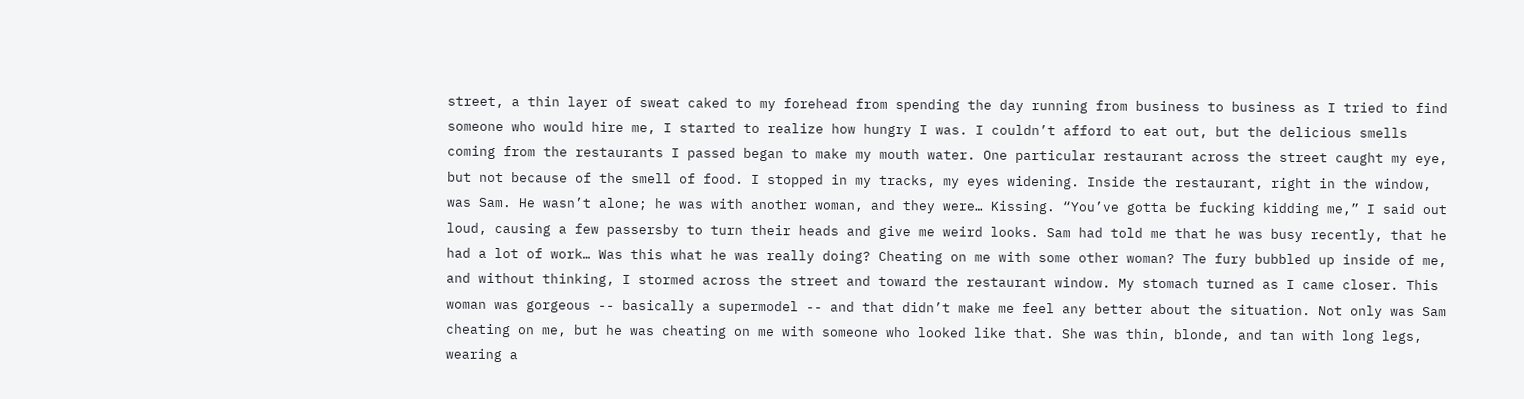street, a thin layer of sweat caked to my forehead from spending the day running from business to business as I tried to find someone who would hire me, I started to realize how hungry I was. I couldn’t afford to eat out, but the delicious smells coming from the restaurants I passed began to make my mouth water. One particular restaurant across the street caught my eye, but not because of the smell of food. I stopped in my tracks, my eyes widening. Inside the restaurant, right in the window, was Sam. He wasn’t alone; he was with another woman, and they were… Kissing. “You’ve gotta be fucking kidding me,” I said out loud, causing a few passersby to turn their heads and give me weird looks. Sam had told me that he was busy recently, that he had a lot of work… Was this what he was really doing? Cheating on me with some other woman? The fury bubbled up inside of me, and without thinking, I stormed across the street and toward the restaurant window. My stomach turned as I came closer. This woman was gorgeous -- basically a supermodel -- and that didn’t make me feel any better about the situation. Not only was Sam cheating on me, but he was cheating on me with someone who looked like that. She was thin, blonde, and tan with long legs, wearing a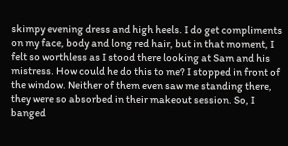skimpy evening dress and high heels. I do get compliments on my face, body and long red hair, but in that moment, I felt so worthless as I stood there looking at Sam and his mistress. How could he do this to me? I stopped in front of the window. Neither of them even saw me standing there, they were so absorbed in their makeout session. So, I banged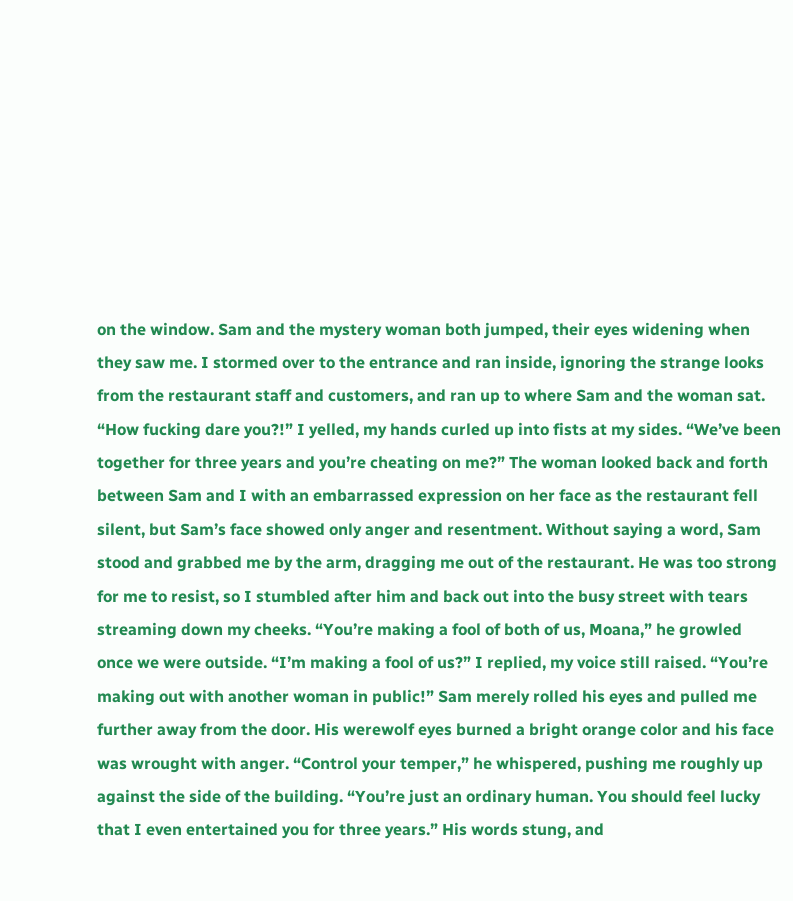on the window. Sam and the mystery woman both jumped, their eyes widening when they saw me. I stormed over to the entrance and ran inside, ignoring the strange looks from the restaurant staff and customers, and ran up to where Sam and the woman sat. “How fucking dare you?!” I yelled, my hands curled up into fists at my sides. “We’ve been together for three years and you’re cheating on me?” The woman looked back and forth between Sam and I with an embarrassed expression on her face as the restaurant fell silent, but Sam’s face showed only anger and resentment. Without saying a word, Sam stood and grabbed me by the arm, dragging me out of the restaurant. He was too strong for me to resist, so I stumbled after him and back out into the busy street with tears streaming down my cheeks. “You’re making a fool of both of us, Moana,” he growled once we were outside. “I’m making a fool of us?” I replied, my voice still raised. “You’re making out with another woman in public!” Sam merely rolled his eyes and pulled me further away from the door. His werewolf eyes burned a bright orange color and his face was wrought with anger. “Control your temper,” he whispered, pushing me roughly up against the side of the building. “You’re just an ordinary human. You should feel lucky that I even entertained you for three years.” His words stung, and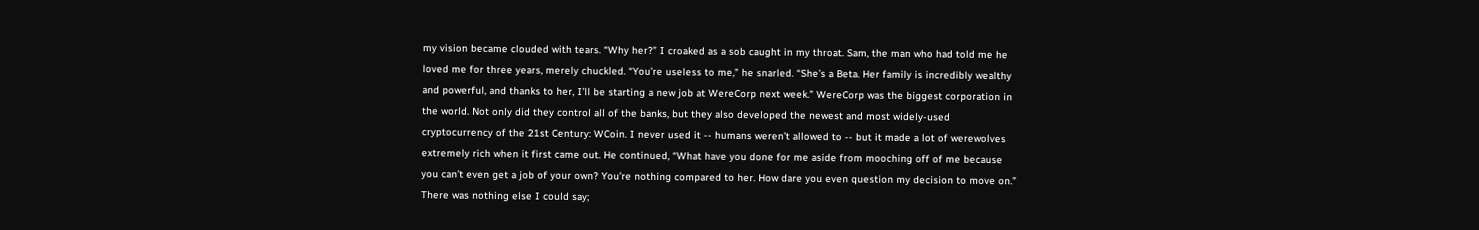my vision became clouded with tears. “Why her?” I croaked as a sob caught in my throat. Sam, the man who had told me he loved me for three years, merely chuckled. “You’re useless to me,” he snarled. “She’s a Beta. Her family is incredibly wealthy and powerful, and thanks to her, I’ll be starting a new job at WereCorp next week.” WereCorp was the biggest corporation in the world. Not only did they control all of the banks, but they also developed the newest and most widely-used cryptocurrency of the 21st Century: WCoin. I never used it -- humans weren’t allowed to -- but it made a lot of werewolves extremely rich when it first came out. He continued, “What have you done for me aside from mooching off of me because you can’t even get a job of your own? You’re nothing compared to her. How dare you even question my decision to move on.” There was nothing else I could say;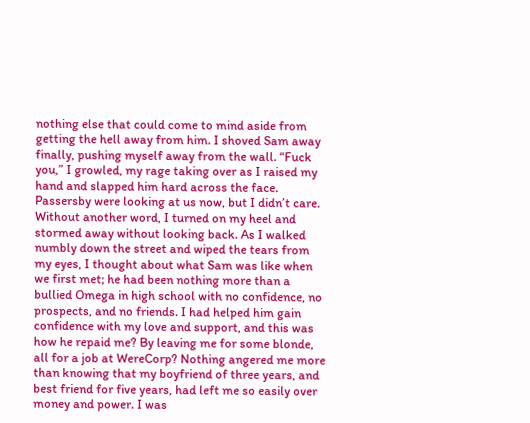nothing else that could come to mind aside from getting the hell away from him. I shoved Sam away finally, pushing myself away from the wall. “Fuck you,” I growled, my rage taking over as I raised my hand and slapped him hard across the face. Passersby were looking at us now, but I didn’t care. Without another word, I turned on my heel and stormed away without looking back. As I walked numbly down the street and wiped the tears from my eyes, I thought about what Sam was like when we first met; he had been nothing more than a bullied Omega in high school with no confidence, no prospects, and no friends. I had helped him gain confidence with my love and support, and this was how he repaid me? By leaving me for some blonde, all for a job at WereCorp? Nothing angered me more than knowing that my boyfriend of three years, and best friend for five years, had left me so easily over money and power. I was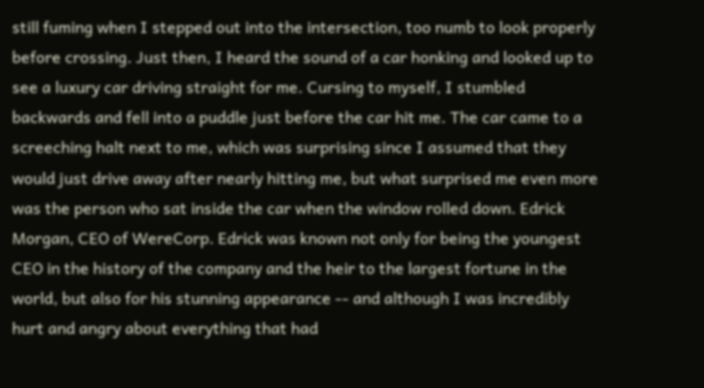still fuming when I stepped out into the intersection, too numb to look properly before crossing. Just then, I heard the sound of a car honking and looked up to see a luxury car driving straight for me. Cursing to myself, I stumbled backwards and fell into a puddle just before the car hit me. The car came to a screeching halt next to me, which was surprising since I assumed that they would just drive away after nearly hitting me, but what surprised me even more was the person who sat inside the car when the window rolled down. Edrick Morgan, CEO of WereCorp. Edrick was known not only for being the youngest CEO in the history of the company and the heir to the largest fortune in the world, but also for his stunning appearance -- and although I was incredibly hurt and angry about everything that had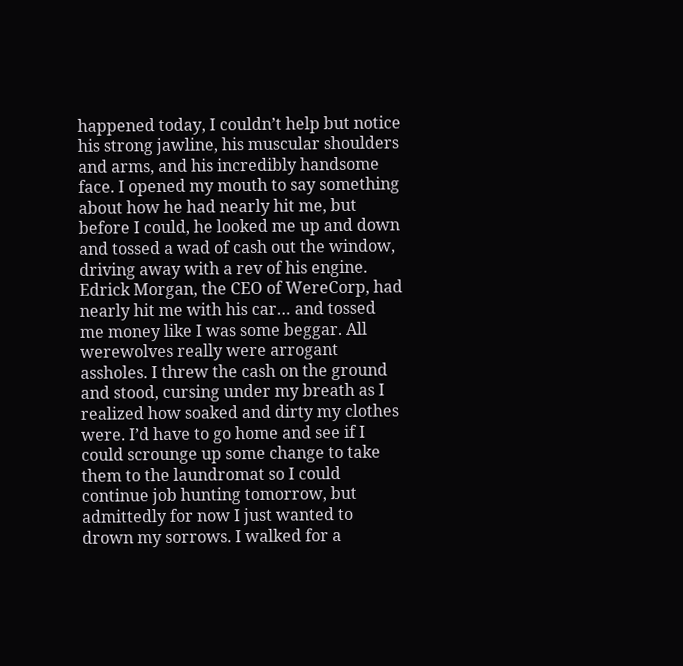happened today, I couldn’t help but notice his strong jawline, his muscular shoulders and arms, and his incredibly handsome face. I opened my mouth to say something about how he had nearly hit me, but before I could, he looked me up and down and tossed a wad of cash out the window, driving away with a rev of his engine. Edrick Morgan, the CEO of WereCorp, had nearly hit me with his car… and tossed me money like I was some beggar. All werewolves really were arrogant assholes. I threw the cash on the ground and stood, cursing under my breath as I realized how soaked and dirty my clothes were. I’d have to go home and see if I could scrounge up some change to take them to the laundromat so I could continue job hunting tomorrow, but admittedly for now I just wanted to drown my sorrows. I walked for a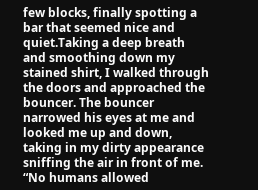few blocks, finally spotting a bar that seemed nice and quiet.Taking a deep breath and smoothing down my stained shirt, I walked through the doors and approached the bouncer. The bouncer narrowed his eyes at me and looked me up and down, taking in my dirty appearance sniffing the air in front of me. “No humans allowed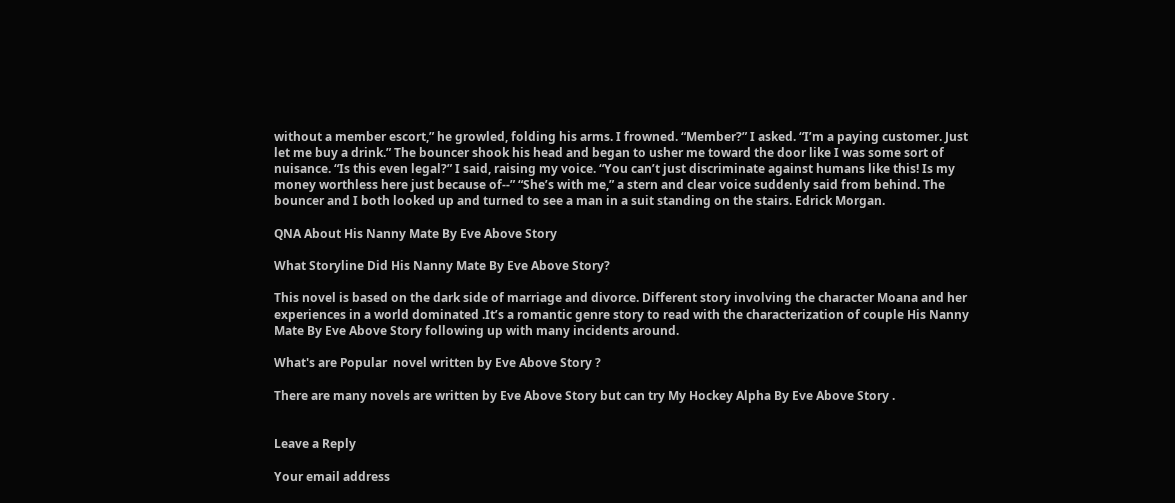without a member escort,” he growled, folding his arms. I frowned. “Member?” I asked. “I’m a paying customer. Just let me buy a drink.” The bouncer shook his head and began to usher me toward the door like I was some sort of nuisance. “Is this even legal?” I said, raising my voice. “You can’t just discriminate against humans like this! Is my money worthless here just because of--” “She’s with me,” a stern and clear voice suddenly said from behind. The bouncer and I both looked up and turned to see a man in a suit standing on the stairs. Edrick Morgan.

QNA About His Nanny Mate By Eve Above Story

What Storyline Did His Nanny Mate By Eve Above Story?

This novel is based on the dark side of marriage and divorce. Different story involving the character Moana and her experiences in a world dominated .It’s a romantic genre story to read with the characterization of couple His Nanny Mate By Eve Above Story following up with many incidents around.

What's are Popular  novel written by Eve Above Story ?

There are many novels are written by Eve Above Story but can try My Hockey Alpha By Eve Above Story .


Leave a Reply

Your email address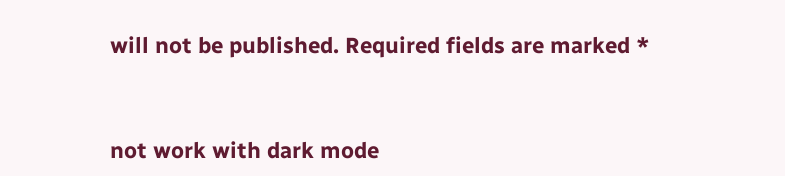will not be published. Required fields are marked *


not work with dark mode